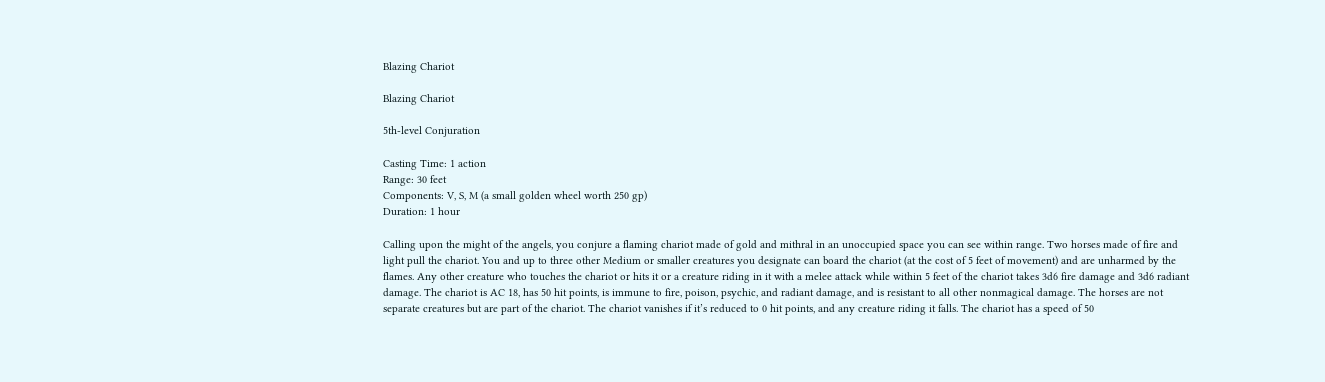Blazing Chariot

Blazing Chariot

5th-level Conjuration

Casting Time: 1 action
Range: 30 feet
Components: V, S, M (a small golden wheel worth 250 gp)
Duration: 1 hour

Calling upon the might of the angels, you conjure a flaming chariot made of gold and mithral in an unoccupied space you can see within range. Two horses made of fire and light pull the chariot. You and up to three other Medium or smaller creatures you designate can board the chariot (at the cost of 5 feet of movement) and are unharmed by the flames. Any other creature who touches the chariot or hits it or a creature riding in it with a melee attack while within 5 feet of the chariot takes 3d6 fire damage and 3d6 radiant damage. The chariot is AC 18, has 50 hit points, is immune to fire, poison, psychic, and radiant damage, and is resistant to all other nonmagical damage. The horses are not separate creatures but are part of the chariot. The chariot vanishes if it’s reduced to 0 hit points, and any creature riding it falls. The chariot has a speed of 50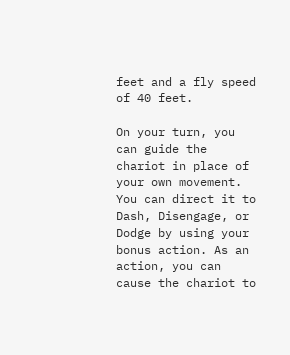feet and a fly speed of 40 feet.

On your turn, you can guide the chariot in place of your own movement. You can direct it to Dash, Disengage, or Dodge by using your bonus action. As an action, you can cause the chariot to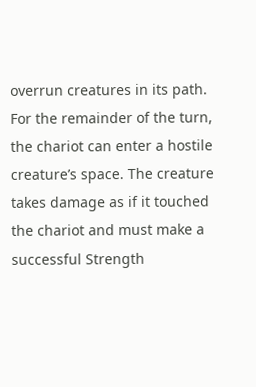overrun creatures in its path. For the remainder of the turn, the chariot can enter a hostile creature’s space. The creature takes damage as if it touched the chariot and must make a successful Strength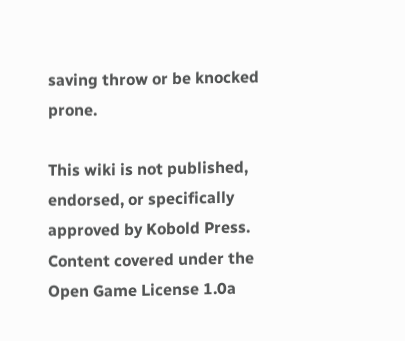saving throw or be knocked prone.

This wiki is not published, endorsed, or specifically approved by Kobold Press.
Content covered under the Open Game License 1.0a